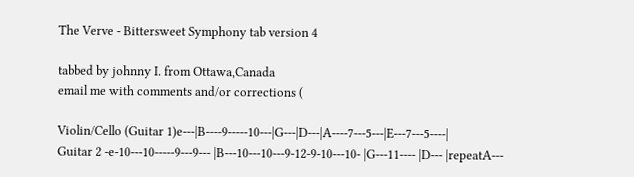The Verve - Bittersweet Symphony tab version 4

tabbed by johnny I. from Ottawa,Canada
email me with comments and/or corrections (

Violin/Cello (Guitar 1)e---|B----9-----10---|G---|D---|A----7---5---|E---7---5----|
Guitar 2 -e-10---10-----9---9--- |B---10---10---9-12-9-10---10- |G---11---- |D--- |repeatA---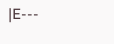|E---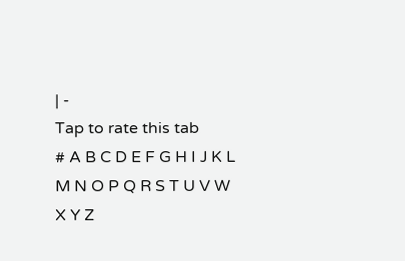| -
Tap to rate this tab
# A B C D E F G H I J K L M N O P Q R S T U V W X Y Z